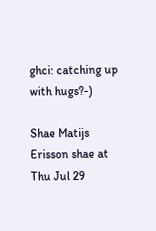ghci: catching up with hugs?-)

Shae Matijs Erisson shae at
Thu Jul 29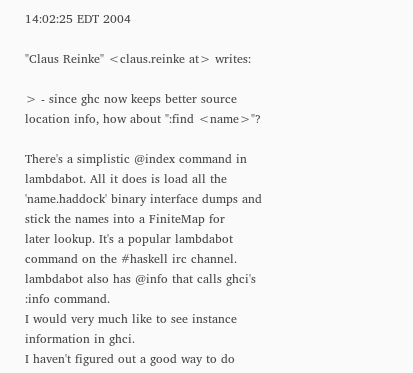14:02:25 EDT 2004

"Claus Reinke" <claus.reinke at> writes:

> - since ghc now keeps better source location info, how about ":find <name>"?

There's a simplistic @index command in lambdabot. All it does is load all the
'name.haddock' binary interface dumps and stick the names into a FiniteMap for
later lookup. It's a popular lambdabot command on the #haskell irc channel.
lambdabot also has @info that calls ghci's :info command.
I would very much like to see instance information in ghci.
I haven't figured out a good way to do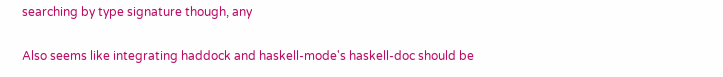searching by type signature though, any

Also seems like integrating haddock and haskell-mode's haskell-doc should be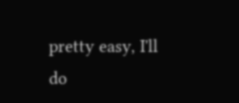pretty easy, I'll do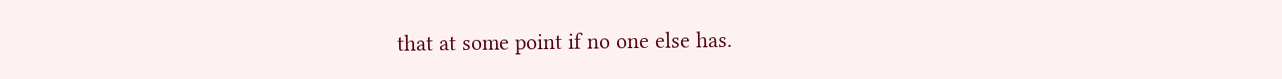that at some point if no one else has.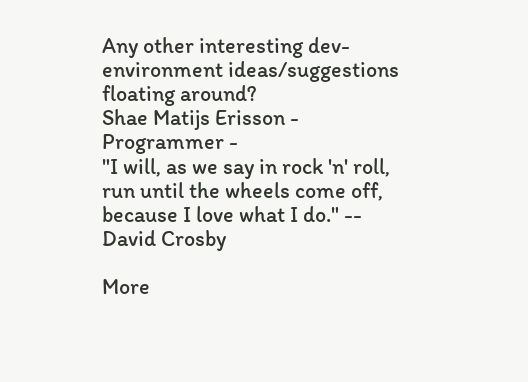Any other interesting dev-environment ideas/suggestions floating around?
Shae Matijs Erisson - Programmer -
"I will, as we say in rock 'n' roll, run until the wheels come off,
because I love what I do." -- David Crosby

More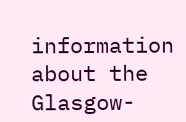information about the Glasgow-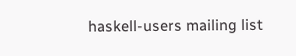haskell-users mailing list